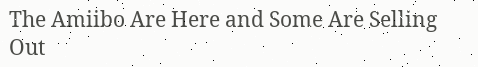The Amiibo Are Here and Some Are Selling Out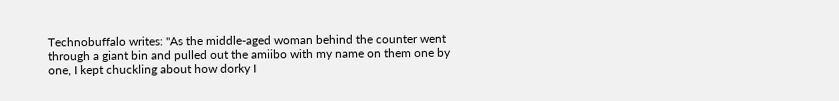Technobuffalo writes: "As the middle-aged woman behind the counter went through a giant bin and pulled out the amiibo with my name on them one by one, I kept chuckling about how dorky I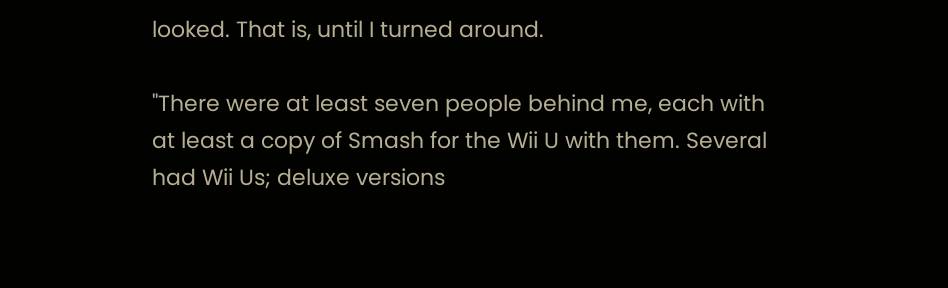looked. That is, until I turned around.

"There were at least seven people behind me, each with at least a copy of Smash for the Wii U with them. Several had Wii Us; deluxe versions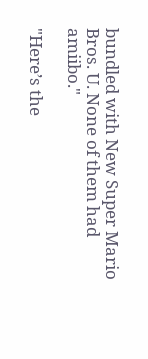bundled with New Super Mario Bros. U. None of them had amiibo."

"Here’s the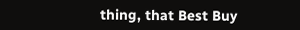thing, that Best Buy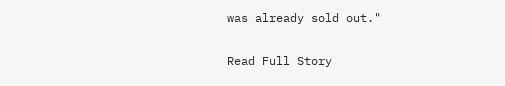was already sold out."

Read Full Story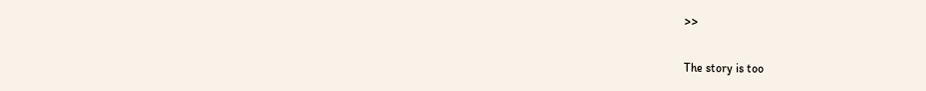>>

The story is too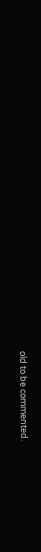old to be commented.